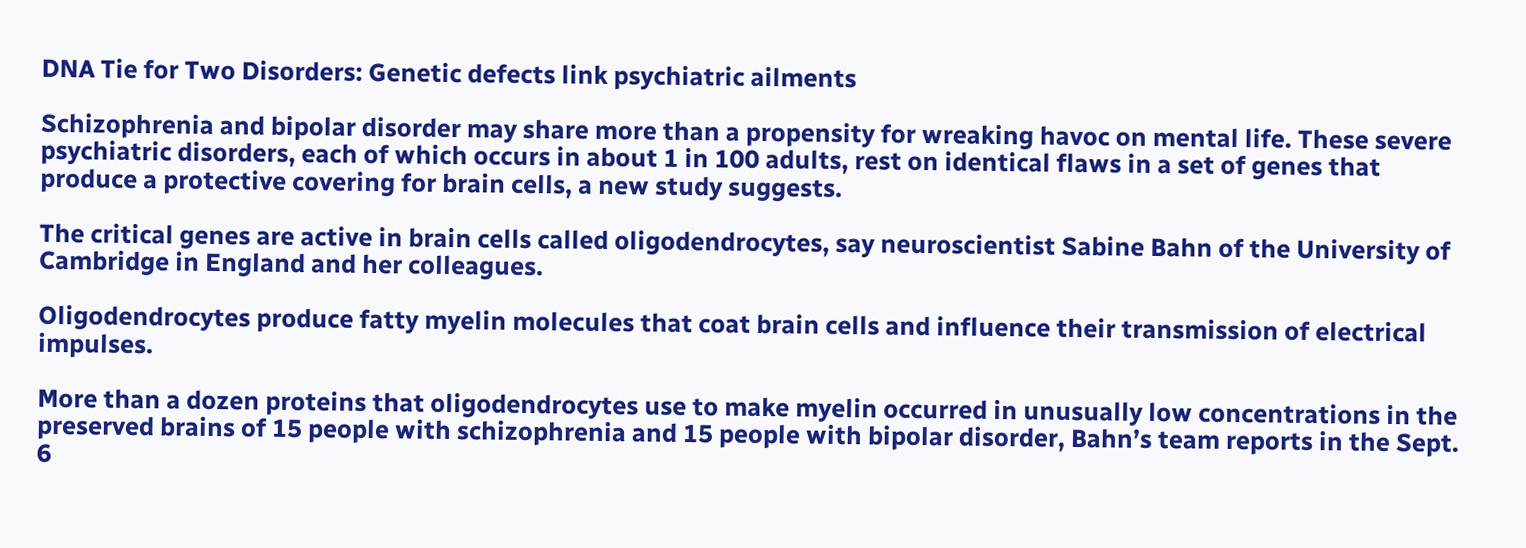DNA Tie for Two Disorders: Genetic defects link psychiatric ailments

Schizophrenia and bipolar disorder may share more than a propensity for wreaking havoc on mental life. These severe psychiatric disorders, each of which occurs in about 1 in 100 adults, rest on identical flaws in a set of genes that produce a protective covering for brain cells, a new study suggests.

The critical genes are active in brain cells called oligodendrocytes, say neuroscientist Sabine Bahn of the University of Cambridge in England and her colleagues.

Oligodendrocytes produce fatty myelin molecules that coat brain cells and influence their transmission of electrical impulses.

More than a dozen proteins that oligodendrocytes use to make myelin occurred in unusually low concentrations in the preserved brains of 15 people with schizophrenia and 15 people with bipolar disorder, Bahn’s team reports in the Sept. 6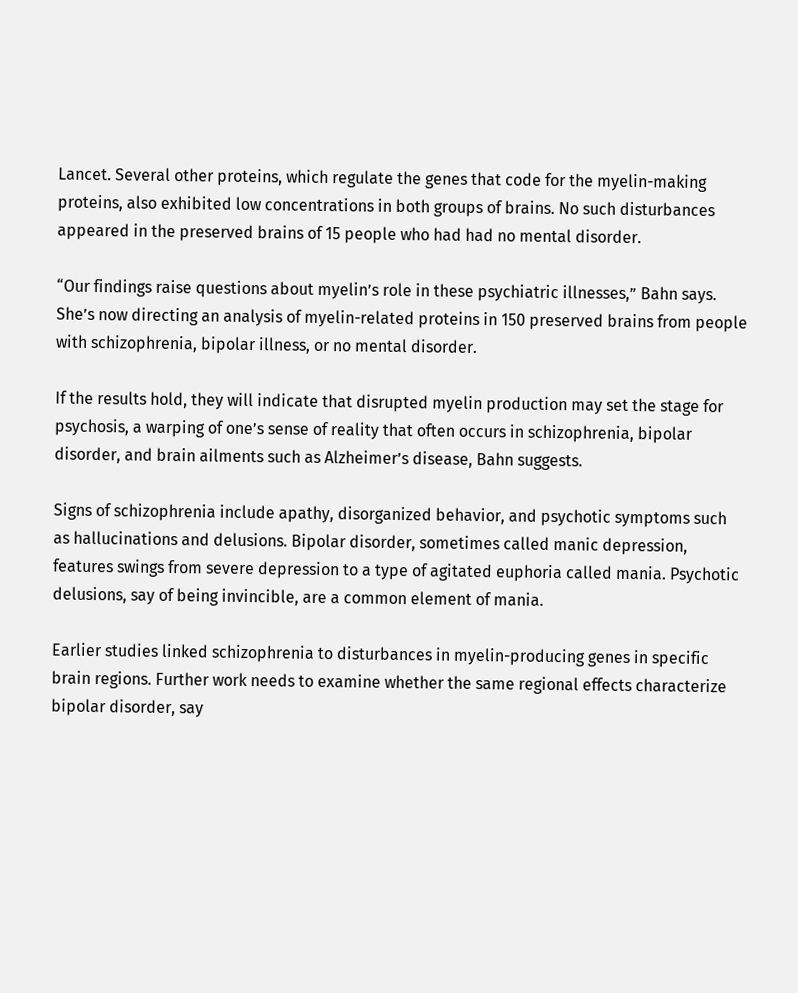Lancet. Several other proteins, which regulate the genes that code for the myelin-making proteins, also exhibited low concentrations in both groups of brains. No such disturbances appeared in the preserved brains of 15 people who had had no mental disorder.

“Our findings raise questions about myelin’s role in these psychiatric illnesses,” Bahn says. She’s now directing an analysis of myelin-related proteins in 150 preserved brains from people with schizophrenia, bipolar illness, or no mental disorder.

If the results hold, they will indicate that disrupted myelin production may set the stage for psychosis, a warping of one’s sense of reality that often occurs in schizophrenia, bipolar disorder, and brain ailments such as Alzheimer’s disease, Bahn suggests.

Signs of schizophrenia include apathy, disorganized behavior, and psychotic symptoms such as hallucinations and delusions. Bipolar disorder, sometimes called manic depression, features swings from severe depression to a type of agitated euphoria called mania. Psychotic delusions, say of being invincible, are a common element of mania.

Earlier studies linked schizophrenia to disturbances in myelin-producing genes in specific brain regions. Further work needs to examine whether the same regional effects characterize bipolar disorder, say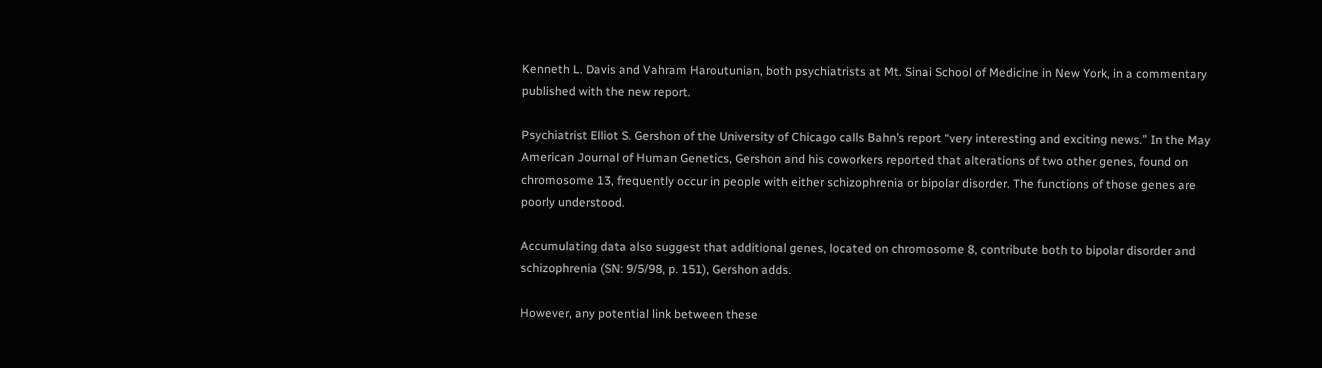Kenneth L. Davis and Vahram Haroutunian, both psychiatrists at Mt. Sinai School of Medicine in New York, in a commentary published with the new report.

Psychiatrist Elliot S. Gershon of the University of Chicago calls Bahn’s report “very interesting and exciting news.” In the May American Journal of Human Genetics, Gershon and his coworkers reported that alterations of two other genes, found on chromosome 13, frequently occur in people with either schizophrenia or bipolar disorder. The functions of those genes are poorly understood.

Accumulating data also suggest that additional genes, located on chromosome 8, contribute both to bipolar disorder and schizophrenia (SN: 9/5/98, p. 151), Gershon adds.

However, any potential link between these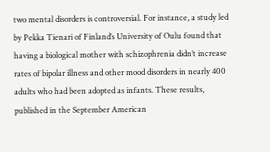two mental disorders is controversial. For instance, a study led by Pekka Tienari of Finland’s University of Oulu found that having a biological mother with schizophrenia didn’t increase rates of bipolar illness and other mood disorders in nearly 400 adults who had been adopted as infants. These results, published in the September American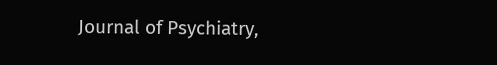Journal of Psychiatry,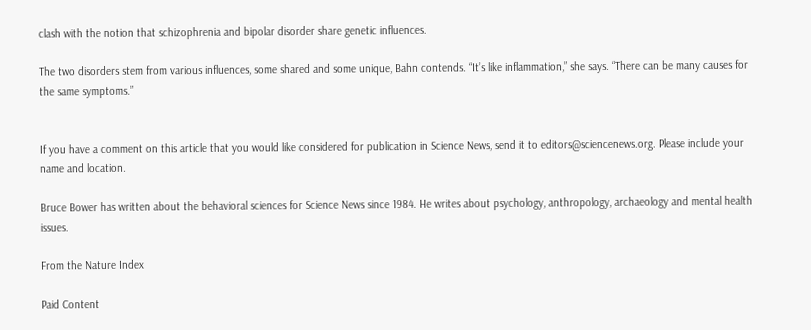clash with the notion that schizophrenia and bipolar disorder share genetic influences.

The two disorders stem from various influences, some shared and some unique, Bahn contends. “It’s like inflammation,” she says. “There can be many causes for the same symptoms.”


If you have a comment on this article that you would like considered for publication in Science News, send it to editors@sciencenews.org. Please include your name and location.

Bruce Bower has written about the behavioral sciences for Science News since 1984. He writes about psychology, anthropology, archaeology and mental health issues.

From the Nature Index

Paid Content